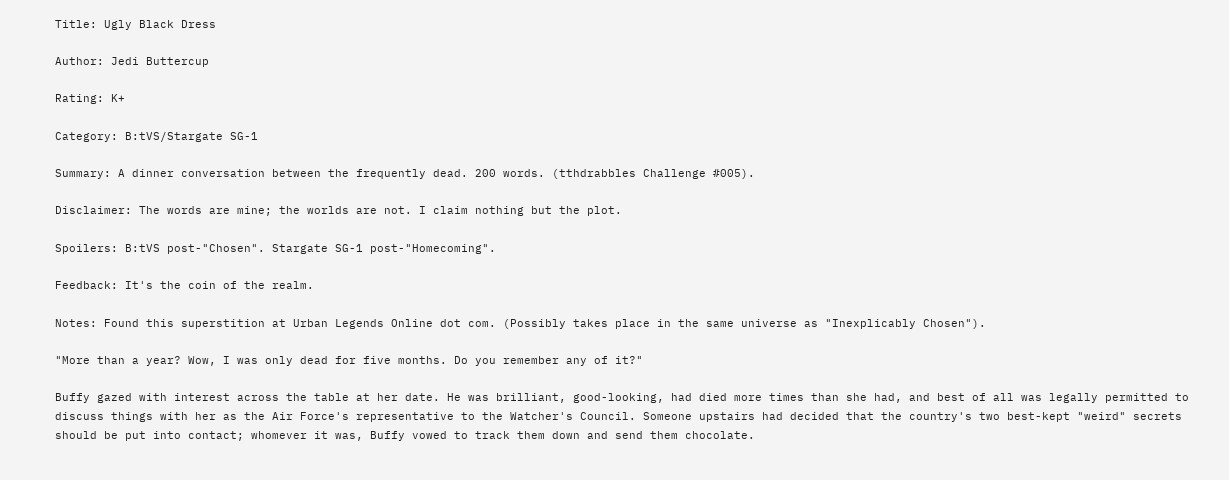Title: Ugly Black Dress

Author: Jedi Buttercup

Rating: K+

Category: B:tVS/Stargate SG-1

Summary: A dinner conversation between the frequently dead. 200 words. (tthdrabbles Challenge #005).

Disclaimer: The words are mine; the worlds are not. I claim nothing but the plot.

Spoilers: B:tVS post-"Chosen". Stargate SG-1 post-"Homecoming".

Feedback: It's the coin of the realm.

Notes: Found this superstition at Urban Legends Online dot com. (Possibly takes place in the same universe as "Inexplicably Chosen").

"More than a year? Wow, I was only dead for five months. Do you remember any of it?"

Buffy gazed with interest across the table at her date. He was brilliant, good-looking, had died more times than she had, and best of all was legally permitted to discuss things with her as the Air Force's representative to the Watcher's Council. Someone upstairs had decided that the country's two best-kept "weird" secrets should be put into contact; whomever it was, Buffy vowed to track them down and send them chocolate.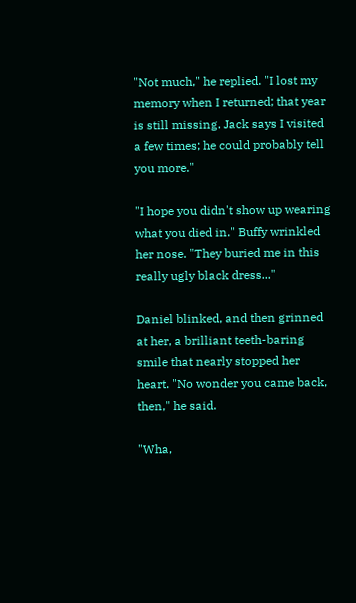"Not much," he replied. "I lost my memory when I returned; that year is still missing. Jack says I visited a few times; he could probably tell you more."

"I hope you didn't show up wearing what you died in." Buffy wrinkled her nose. "They buried me in this really ugly black dress..."

Daniel blinked, and then grinned at her, a brilliant teeth-baring smile that nearly stopped her heart. "No wonder you came back, then," he said.

"Wha,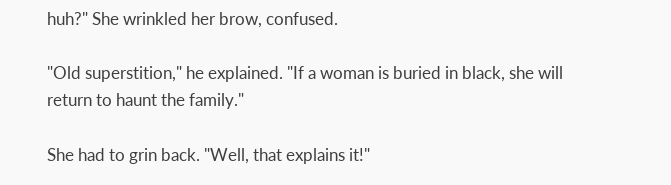huh?" She wrinkled her brow, confused.

"Old superstition," he explained. "If a woman is buried in black, she will return to haunt the family."

She had to grin back. "Well, that explains it!"